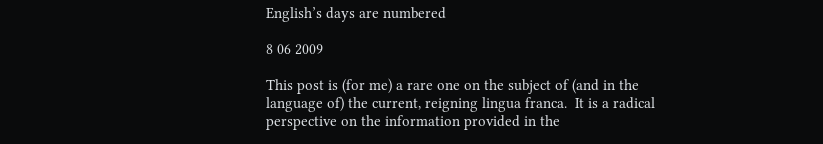English’s days are numbered

8 06 2009

This post is (for me) a rare one on the subject of (and in the language of) the current, reigning lingua franca.  It is a radical perspective on the information provided in the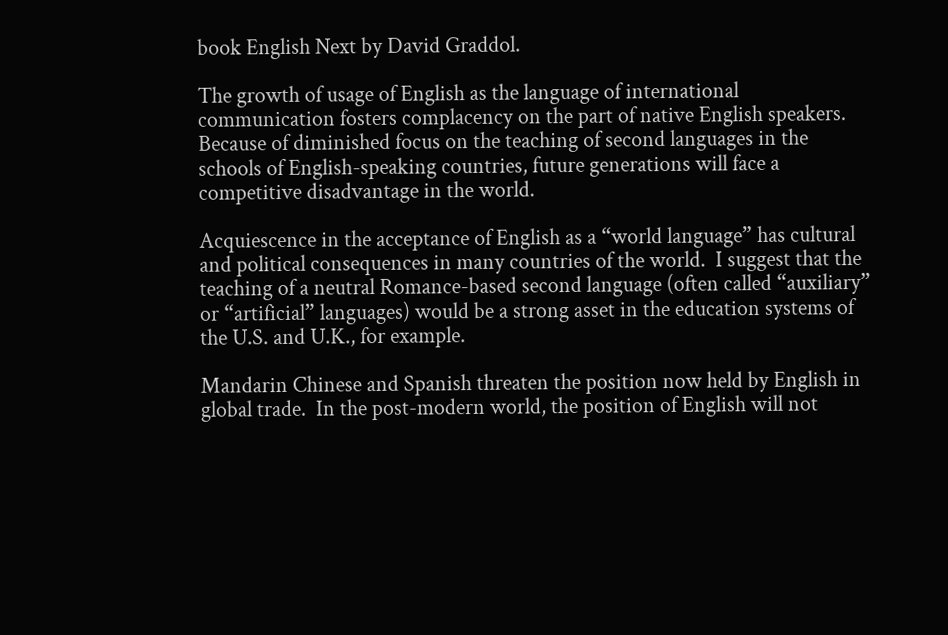book English Next by David Graddol.

The growth of usage of English as the language of international communication fosters complacency on the part of native English speakers.  Because of diminished focus on the teaching of second languages in the schools of English-speaking countries, future generations will face a competitive disadvantage in the world.

Acquiescence in the acceptance of English as a “world language” has cultural and political consequences in many countries of the world.  I suggest that the teaching of a neutral Romance-based second language (often called “auxiliary” or “artificial” languages) would be a strong asset in the education systems of the U.S. and U.K., for example.

Mandarin Chinese and Spanish threaten the position now held by English in global trade.  In the post-modern world, the position of English will not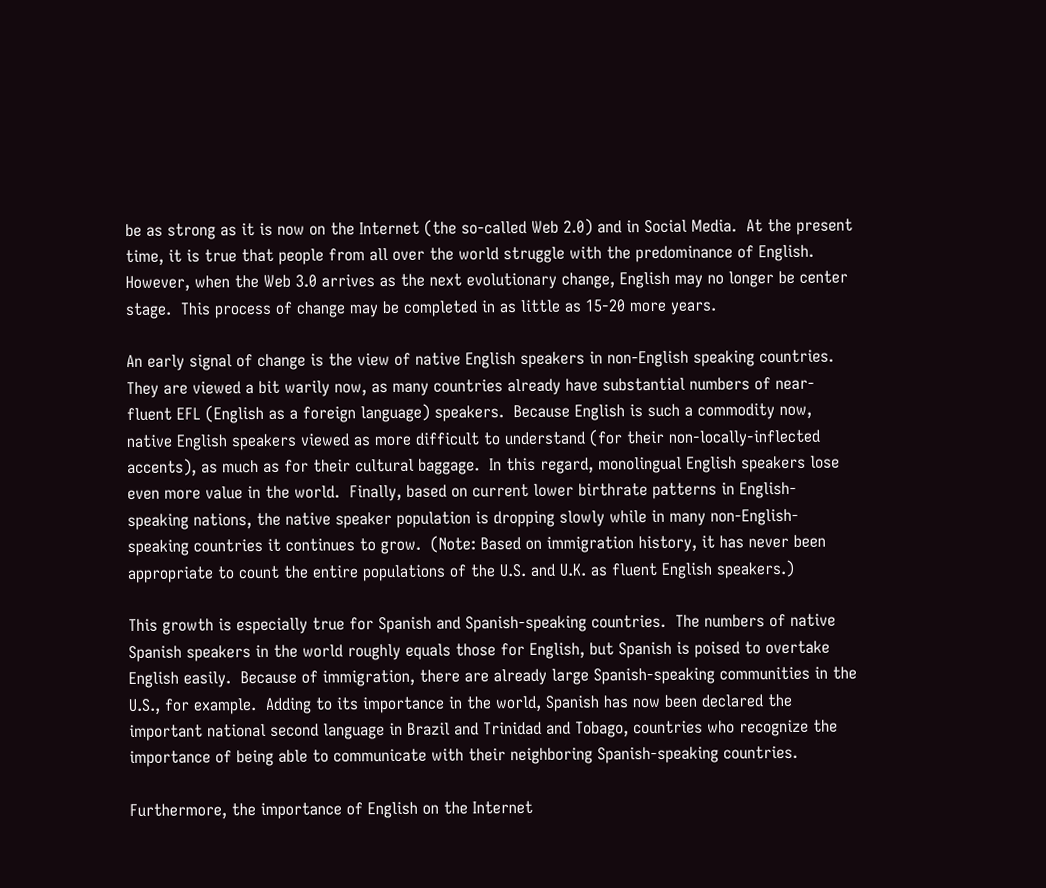be as strong as it is now on the Internet (the so-called Web 2.0) and in Social Media.  At the present time, it is true that people from all over the world struggle with the predominance of English.  However, when the Web 3.0 arrives as the next evolutionary change, English may no longer be center stage.  This process of change may be completed in as little as 15-20 more years.

An early signal of change is the view of native English speakers in non-English speaking countries.  They are viewed a bit warily now, as many countries already have substantial numbers of near-fluent EFL (English as a foreign language) speakers.  Because English is such a commodity now, native English speakers viewed as more difficult to understand (for their non-locally-inflected accents), as much as for their cultural baggage.  In this regard, monolingual English speakers lose even more value in the world.  Finally, based on current lower birthrate patterns in English-speaking nations, the native speaker population is dropping slowly while in many non-English-speaking countries it continues to grow.  (Note: Based on immigration history, it has never been appropriate to count the entire populations of the U.S. and U.K. as fluent English speakers.)

This growth is especially true for Spanish and Spanish-speaking countries.  The numbers of native Spanish speakers in the world roughly equals those for English, but Spanish is poised to overtake English easily.  Because of immigration, there are already large Spanish-speaking communities in the U.S., for example.  Adding to its importance in the world, Spanish has now been declared the important national second language in Brazil and Trinidad and Tobago, countries who recognize the importance of being able to communicate with their neighboring Spanish-speaking countries.

Furthermore, the importance of English on the Internet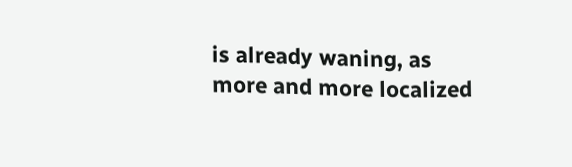is already waning, as more and more localized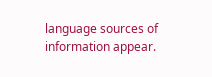language sources of information appear.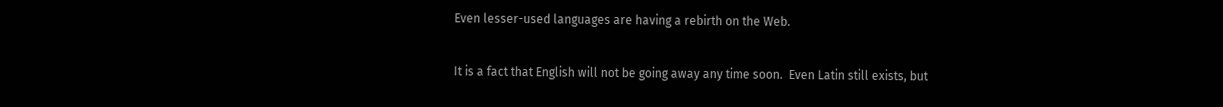Even lesser-used languages are having a rebirth on the Web.

It is a fact that English will not be going away any time soon.  Even Latin still exists, but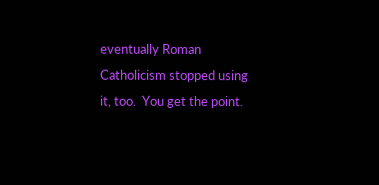eventually Roman Catholicism stopped using it, too.  You get the point.